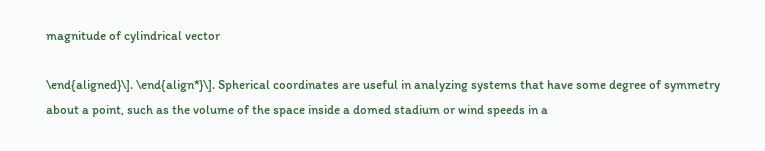magnitude of cylindrical vector

\end{aligned}\]. \end{align*}\]. Spherical coordinates are useful in analyzing systems that have some degree of symmetry about a point, such as the volume of the space inside a domed stadium or wind speeds in a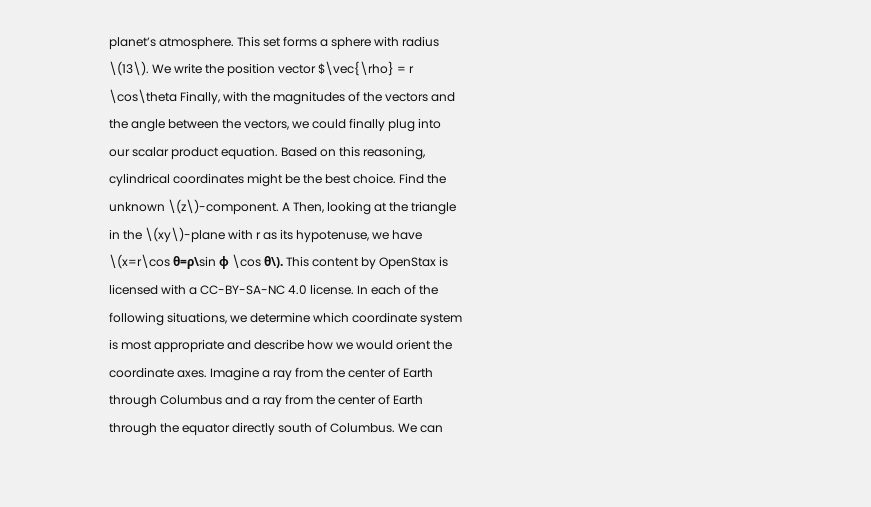planet’s atmosphere. This set forms a sphere with radius \(13\). We write the position vector $\vec{\rho} = r \cos\theta Finally, with the magnitudes of the vectors and the angle between the vectors, we could finally plug into our scalar product equation. Based on this reasoning, cylindrical coordinates might be the best choice. Find the unknown \(z\)-component. A Then, looking at the triangle in the \(xy\)-plane with r as its hypotenuse, we have \(x=r\cos θ=ρ\sin φ \cos θ\). This content by OpenStax is licensed with a CC-BY-SA-NC 4.0 license. In each of the following situations, we determine which coordinate system is most appropriate and describe how we would orient the coordinate axes. Imagine a ray from the center of Earth through Columbus and a ray from the center of Earth through the equator directly south of Columbus. We can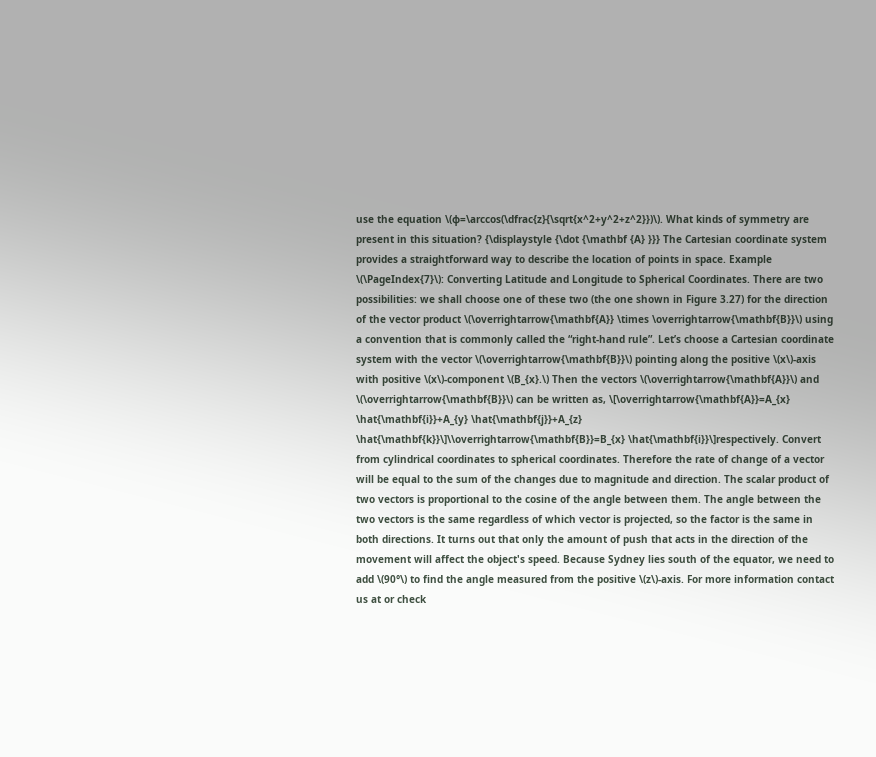use the equation \(φ=\arccos(\dfrac{z}{\sqrt{x^2+y^2+z^2}})\). What kinds of symmetry are present in this situation? {\displaystyle {\dot {\mathbf {A} }}} The Cartesian coordinate system provides a straightforward way to describe the location of points in space. Example \(\PageIndex{7}\): Converting Latitude and Longitude to Spherical Coordinates. There are two possibilities: we shall choose one of these two (the one shown in Figure 3.27) for the direction of the vector product \(\overrightarrow{\mathbf{A}} \times \overrightarrow{\mathbf{B}}\) using a convention that is commonly called the “right-hand rule”. Let’s choose a Cartesian coordinate system with the vector \(\overrightarrow{\mathbf{B}}\) pointing along the positive \(x\)-axis with positive \(x\)-component \(B_{x}.\) Then the vectors \(\overrightarrow{\mathbf{A}}\) and \(\overrightarrow{\mathbf{B}}\) can be written as, \[\overrightarrow{\mathbf{A}}=A_{x} \hat{\mathbf{i}}+A_{y} \hat{\mathbf{j}}+A_{z} \hat{\mathbf{k}}\]\\overrightarrow{\mathbf{B}}=B_{x} \hat{\mathbf{i}}\]respectively. Convert from cylindrical coordinates to spherical coordinates. Therefore the rate of change of a vector will be equal to the sum of the changes due to magnitude and direction. The scalar product of two vectors is proportional to the cosine of the angle between them. The angle between the two vectors is the same regardless of which vector is projected, so the factor is the same in both directions. It turns out that only the amount of push that acts in the direction of the movement will affect the object's speed. Because Sydney lies south of the equator, we need to add \(90°\) to find the angle measured from the positive \(z\)-axis. For more information contact us at or check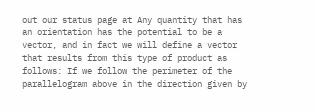out our status page at Any quantity that has an orientation has the potential to be a vector, and in fact we will define a vector that results from this type of product as follows: If we follow the perimeter of the parallelogram above in the direction given by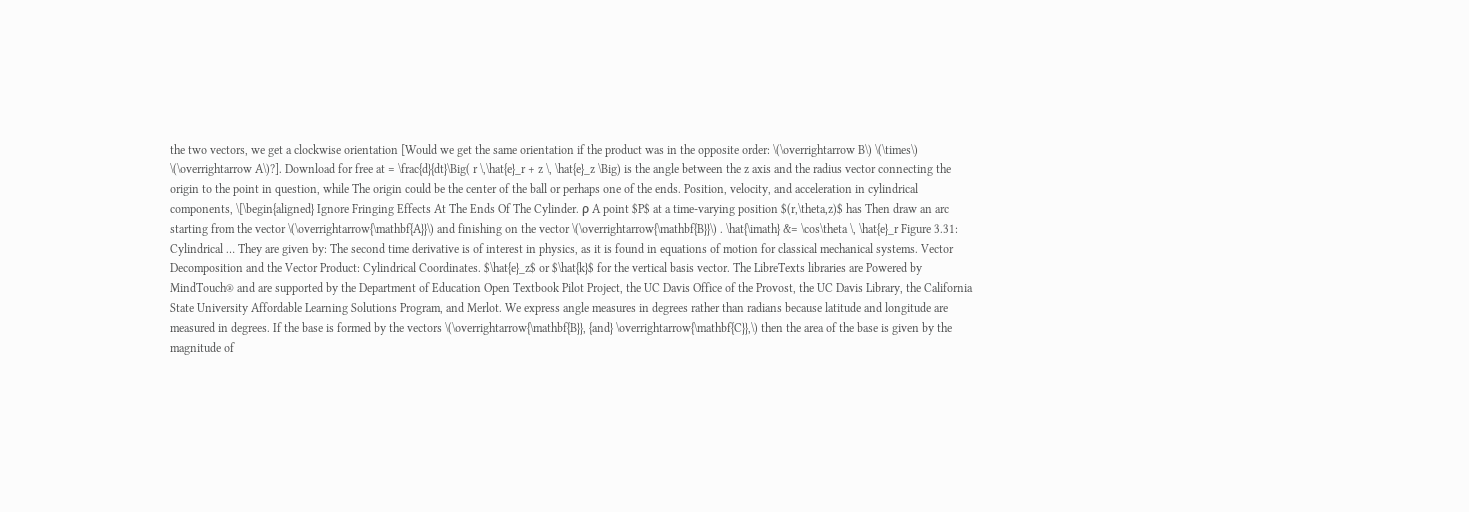the two vectors, we get a clockwise orientation [Would we get the same orientation if the product was in the opposite order: \(\overrightarrow B\) \(\times\) \(\overrightarrow A\)?]. Download for free at = \frac{d}{dt}\Big( r \,\hat{e}_r + z \, \hat{e}_z \Big) is the angle between the z axis and the radius vector connecting the origin to the point in question, while The origin could be the center of the ball or perhaps one of the ends. Position, velocity, and acceleration in cylindrical components, \[\begin{aligned} Ignore Fringing Effects At The Ends Of The Cylinder. ρ A point $P$ at a time-varying position $(r,\theta,z)$ has Then draw an arc starting from the vector \(\overrightarrow{\mathbf{A}}\) and finishing on the vector \(\overrightarrow{\mathbf{B}}\) . \hat{\imath} &= \cos\theta \, \hat{e}_r Figure 3.31: Cylindrical … They are given by: The second time derivative is of interest in physics, as it is found in equations of motion for classical mechanical systems. Vector Decomposition and the Vector Product: Cylindrical Coordinates. $\hat{e}_z$ or $\hat{k}$ for the vertical basis vector. The LibreTexts libraries are Powered by MindTouch® and are supported by the Department of Education Open Textbook Pilot Project, the UC Davis Office of the Provost, the UC Davis Library, the California State University Affordable Learning Solutions Program, and Merlot. We express angle measures in degrees rather than radians because latitude and longitude are measured in degrees. If the base is formed by the vectors \(\overrightarrow{\mathbf{B}}, {and} \overrightarrow{\mathbf{C}},\) then the area of the base is given by the magnitude of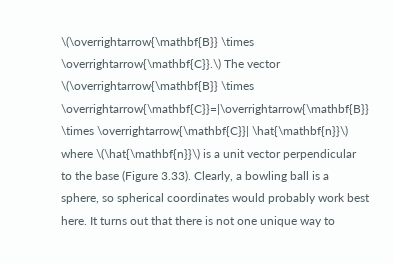\(\overrightarrow{\mathbf{B}} \times \overrightarrow{\mathbf{C}}.\) The vector \(\overrightarrow{\mathbf{B}} \times \overrightarrow{\mathbf{C}}=|\overrightarrow{\mathbf{B}} \times \overrightarrow{\mathbf{C}}| \hat{\mathbf{n}}\) where \(\hat{\mathbf{n}}\) is a unit vector perpendicular to the base (Figure 3.33). Clearly, a bowling ball is a sphere, so spherical coordinates would probably work best here. It turns out that there is not one unique way to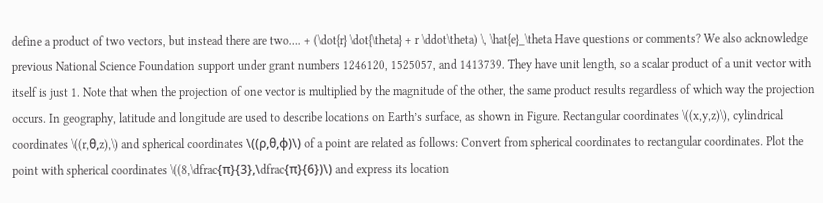define a product of two vectors, but instead there are two…. + (\dot{r} \dot{\theta} + r \ddot\theta) \, \hat{e}_\theta Have questions or comments? We also acknowledge previous National Science Foundation support under grant numbers 1246120, 1525057, and 1413739. They have unit length, so a scalar product of a unit vector with itself is just 1. Note that when the projection of one vector is multiplied by the magnitude of the other, the same product results regardless of which way the projection occurs. In geography, latitude and longitude are used to describe locations on Earth’s surface, as shown in Figure. Rectangular coordinates \((x,y,z)\), cylindrical coordinates \((r,θ,z),\) and spherical coordinates \((ρ,θ,φ)\) of a point are related as follows: Convert from spherical coordinates to rectangular coordinates. Plot the point with spherical coordinates \((8,\dfrac{π}{3},\dfrac{π}{6})\) and express its location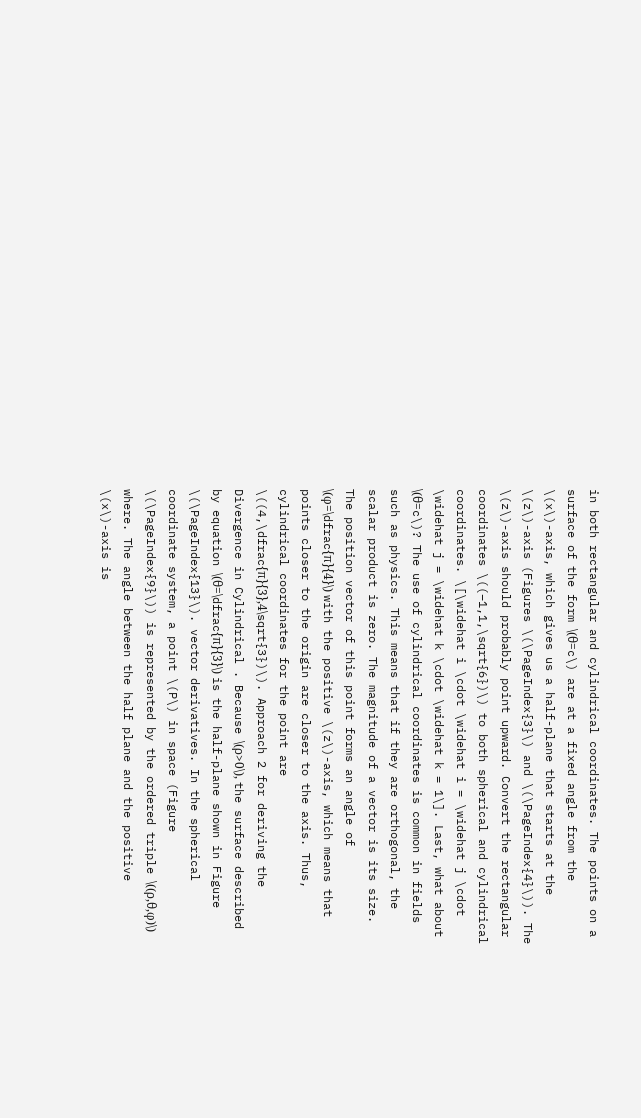in both rectangular and cylindrical coordinates. The points on a surface of the form \(θ=c\) are at a fixed angle from the \(x\)-axis, which gives us a half-plane that starts at the \(z\)-axis (Figures \(\PageIndex{3}\) and \(\PageIndex{4}\)). The \(z\)-axis should probably point upward. Convert the rectangular coordinates \((−1,1,\sqrt{6})\) to both spherical and cylindrical coordinates. \[\widehat i \cdot \widehat i = \widehat j \cdot \widehat j = \widehat k \cdot \widehat k = 1\]. Last, what about \(θ=c\)? The use of cylindrical coordinates is common in fields such as physics. This means that if they are orthogonal, the scalar product is zero. The magnitude of a vector is its size. The position vector of this point forms an angle of \(φ=\dfrac{π}{4}\) with the positive \(z\)-axis, which means that points closer to the origin are closer to the axis. Thus, cylindrical coordinates for the point are \((4,\dfrac{π}{3},4\sqrt{3})\). Approach 2 for deriving the Divergence in Cylindrical . Because \(ρ>0\), the surface described by equation \(θ=\dfrac{π}{3}\) is the half-plane shown in Figure \(\PageIndex{13}\). vector derivatives. In the spherical coordinate system, a point \(P\) in space (Figure \(\PageIndex{9}\)) is represented by the ordered triple \((ρ,θ,φ)\) where. The angle between the half plane and the positive \(x\)-axis is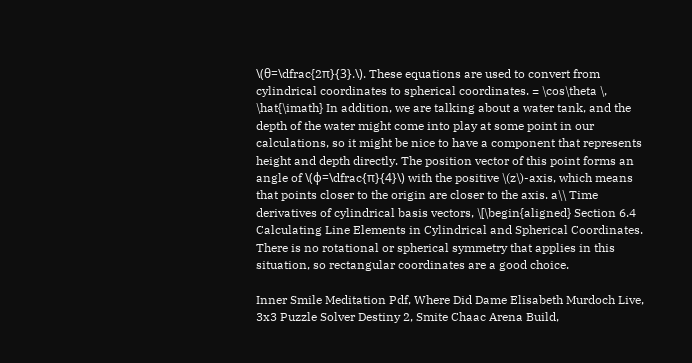\(θ=\dfrac{2π}{3}.\). These equations are used to convert from cylindrical coordinates to spherical coordinates. = \cos\theta \, \hat{\imath} In addition, we are talking about a water tank, and the depth of the water might come into play at some point in our calculations, so it might be nice to have a component that represents height and depth directly. The position vector of this point forms an angle of \(φ=\dfrac{π}{4}\) with the positive \(z\)-axis, which means that points closer to the origin are closer to the axis. a\\ Time derivatives of cylindrical basis vectors, \[\begin{aligned} Section 6.4 Calculating Line Elements in Cylindrical and Spherical Coordinates. There is no rotational or spherical symmetry that applies in this situation, so rectangular coordinates are a good choice.

Inner Smile Meditation Pdf, Where Did Dame Elisabeth Murdoch Live, 3x3 Puzzle Solver Destiny 2, Smite Chaac Arena Build,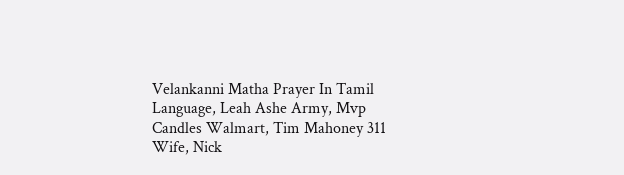Velankanni Matha Prayer In Tamil Language, Leah Ashe Army, Mvp Candles Walmart, Tim Mahoney 311 Wife, Nick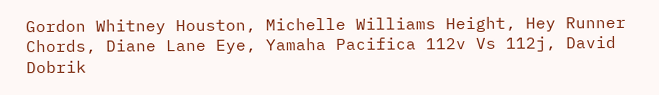Gordon Whitney Houston, Michelle Williams Height, Hey Runner Chords, Diane Lane Eye, Yamaha Pacifica 112v Vs 112j, David Dobrik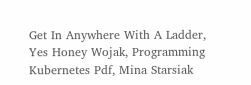Get In Anywhere With A Ladder, Yes Honey Wojak, Programming Kubernetes Pdf, Mina Starsiak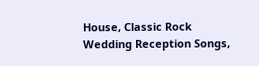House, Classic Rock Wedding Reception Songs,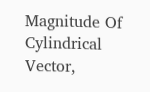Magnitude Of Cylindrical Vector,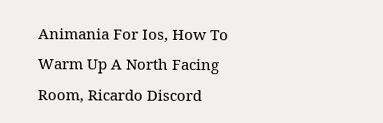Animania For Ios, How To Warm Up A North Facing Room, Ricardo Discord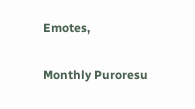Emotes,

Monthly Puroresu